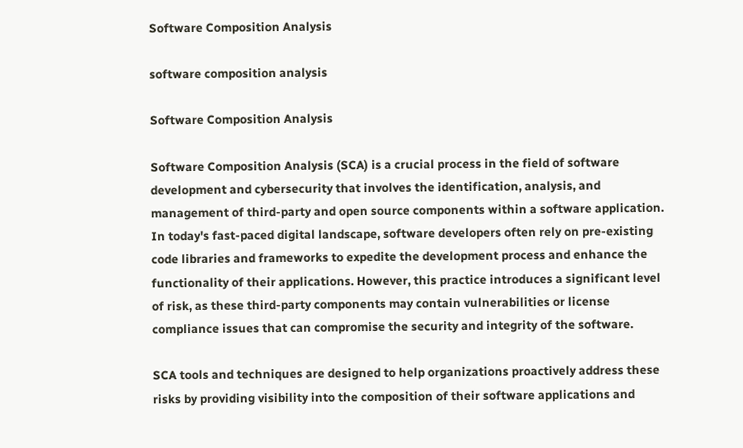Software Composition Analysis

software composition analysis

Software Composition Analysis

Software Composition Analysis (SCA) is a crucial process in the field of software development and cybersecurity that involves the identification, analysis, and management of third-party and open source components within a software application. In today's fast-paced digital landscape, software developers often rely on pre-existing code libraries and frameworks to expedite the development process and enhance the functionality of their applications. However, this practice introduces a significant level of risk, as these third-party components may contain vulnerabilities or license compliance issues that can compromise the security and integrity of the software.

SCA tools and techniques are designed to help organizations proactively address these risks by providing visibility into the composition of their software applications and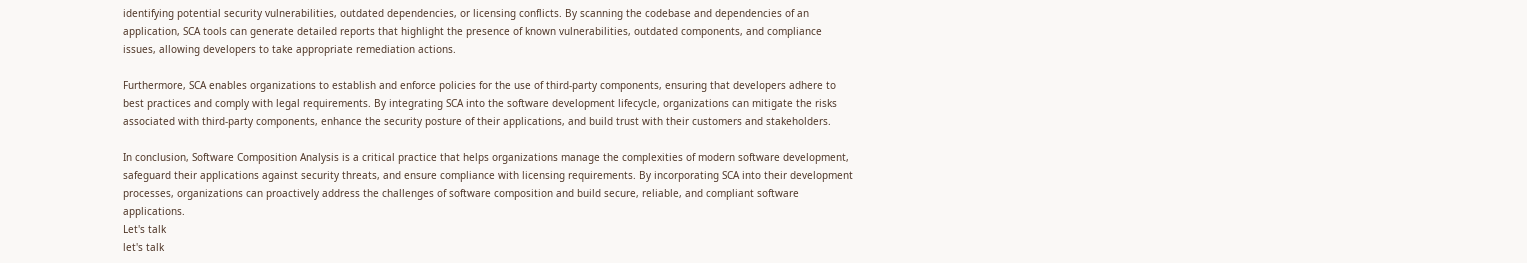identifying potential security vulnerabilities, outdated dependencies, or licensing conflicts. By scanning the codebase and dependencies of an application, SCA tools can generate detailed reports that highlight the presence of known vulnerabilities, outdated components, and compliance issues, allowing developers to take appropriate remediation actions.

Furthermore, SCA enables organizations to establish and enforce policies for the use of third-party components, ensuring that developers adhere to best practices and comply with legal requirements. By integrating SCA into the software development lifecycle, organizations can mitigate the risks associated with third-party components, enhance the security posture of their applications, and build trust with their customers and stakeholders.

In conclusion, Software Composition Analysis is a critical practice that helps organizations manage the complexities of modern software development, safeguard their applications against security threats, and ensure compliance with licensing requirements. By incorporating SCA into their development processes, organizations can proactively address the challenges of software composition and build secure, reliable, and compliant software applications.
Let's talk
let's talk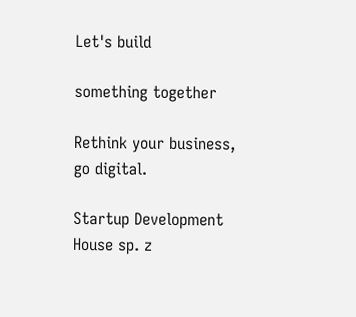Let's build

something together

Rethink your business, go digital.

Startup Development House sp. z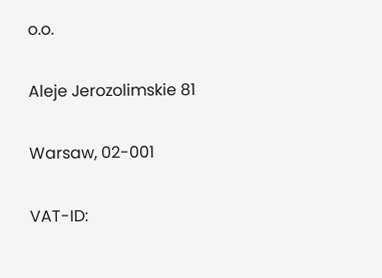o.o.

Aleje Jerozolimskie 81

Warsaw, 02-001

VAT-ID: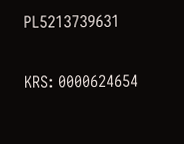PL5213739631

KRS: 0000624654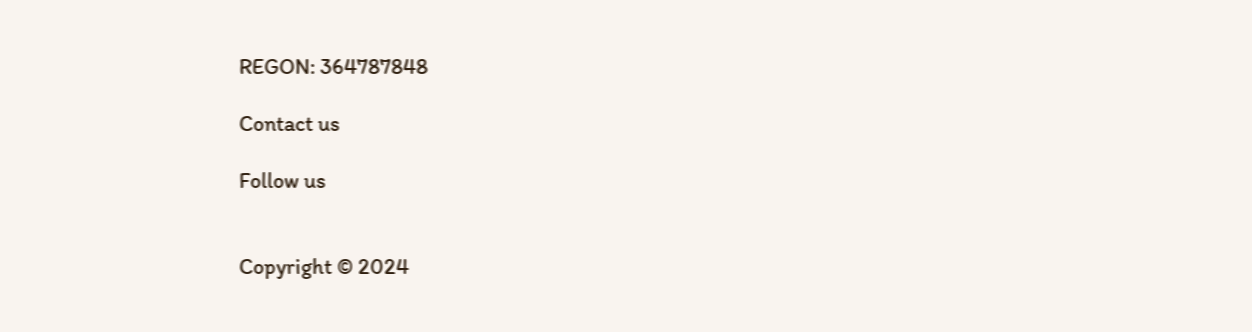REGON: 364787848

Contact us

Follow us


Copyright © 2024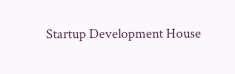Startup Development House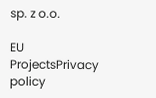sp. z o.o.

EU ProjectsPrivacy policy